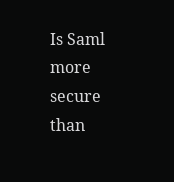Is Saml more secure than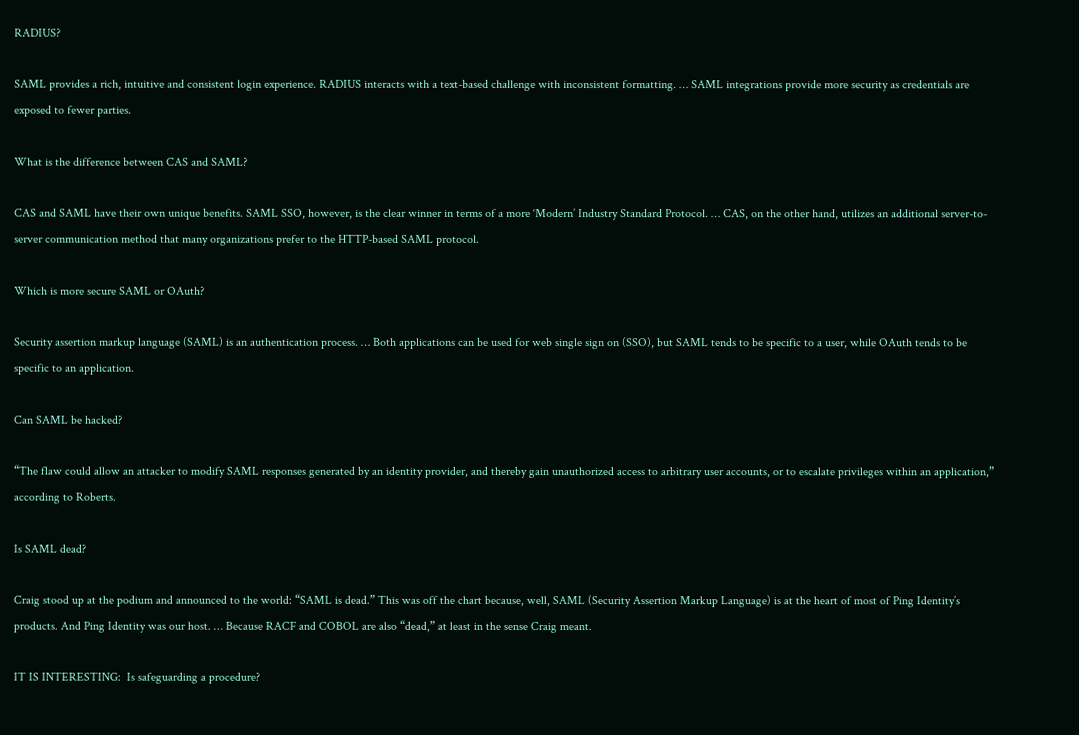RADIUS?

SAML provides a rich, intuitive and consistent login experience. RADIUS interacts with a text-based challenge with inconsistent formatting. … SAML integrations provide more security as credentials are exposed to fewer parties.

What is the difference between CAS and SAML?

CAS and SAML have their own unique benefits. SAML SSO, however, is the clear winner in terms of a more ‘Modern’ Industry Standard Protocol. … CAS, on the other hand, utilizes an additional server-to-server communication method that many organizations prefer to the HTTP-based SAML protocol.

Which is more secure SAML or OAuth?

Security assertion markup language (SAML) is an authentication process. … Both applications can be used for web single sign on (SSO), but SAML tends to be specific to a user, while OAuth tends to be specific to an application.

Can SAML be hacked?

“The flaw could allow an attacker to modify SAML responses generated by an identity provider, and thereby gain unauthorized access to arbitrary user accounts, or to escalate privileges within an application,” according to Roberts.

Is SAML dead?

Craig stood up at the podium and announced to the world: “SAML is dead.” This was off the chart because, well, SAML (Security Assertion Markup Language) is at the heart of most of Ping Identity’s products. And Ping Identity was our host. … Because RACF and COBOL are also “dead,” at least in the sense Craig meant.

IT IS INTERESTING:  Is safeguarding a procedure?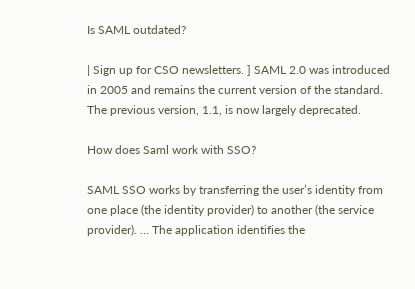Is SAML outdated?

| Sign up for CSO newsletters. ] SAML 2.0 was introduced in 2005 and remains the current version of the standard. The previous version, 1.1, is now largely deprecated.

How does Saml work with SSO?

SAML SSO works by transferring the user’s identity from one place (the identity provider) to another (the service provider). … The application identifies the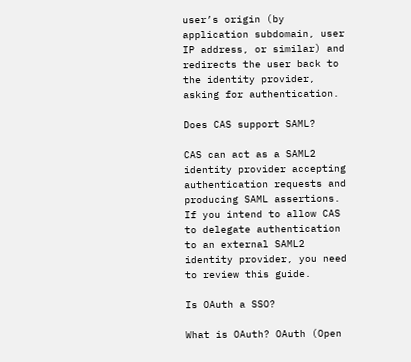user’s origin (by application subdomain, user IP address, or similar) and redirects the user back to the identity provider, asking for authentication.

Does CAS support SAML?

CAS can act as a SAML2 identity provider accepting authentication requests and producing SAML assertions. If you intend to allow CAS to delegate authentication to an external SAML2 identity provider, you need to review this guide.

Is OAuth a SSO?

What is OAuth? OAuth (Open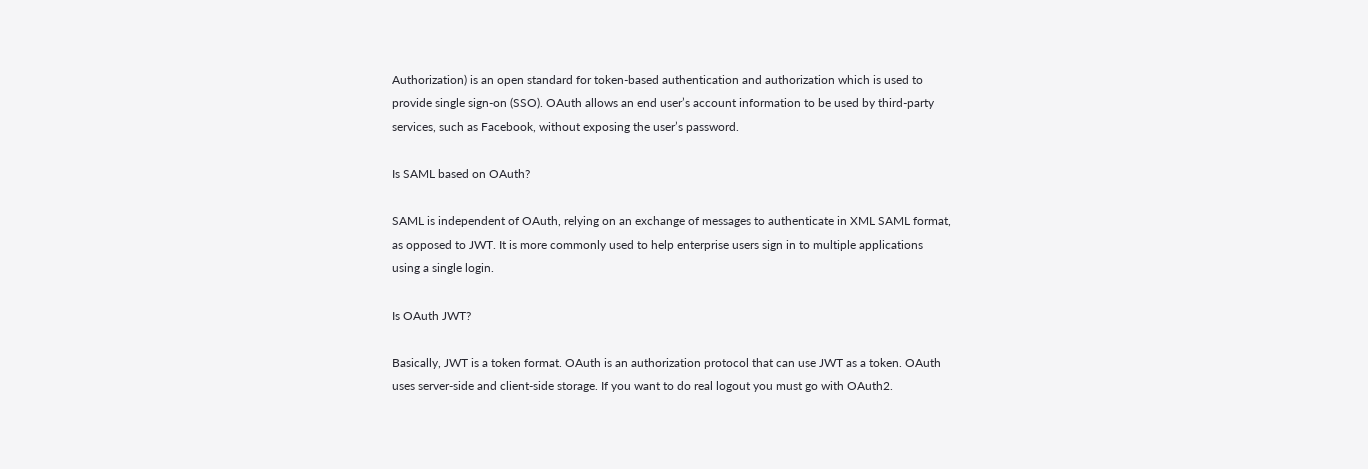Authorization) is an open standard for token-based authentication and authorization which is used to provide single sign-on (SSO). OAuth allows an end user’s account information to be used by third-party services, such as Facebook, without exposing the user’s password.

Is SAML based on OAuth?

SAML is independent of OAuth, relying on an exchange of messages to authenticate in XML SAML format, as opposed to JWT. It is more commonly used to help enterprise users sign in to multiple applications using a single login.

Is OAuth JWT?

Basically, JWT is a token format. OAuth is an authorization protocol that can use JWT as a token. OAuth uses server-side and client-side storage. If you want to do real logout you must go with OAuth2.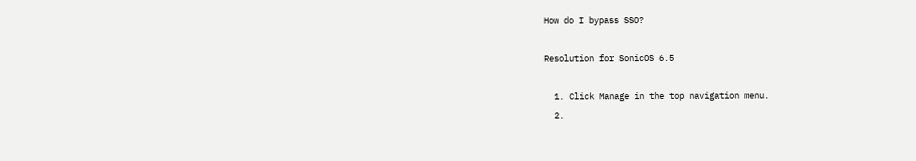How do I bypass SSO?

Resolution for SonicOS 6.5

  1. Click Manage in the top navigation menu.
  2.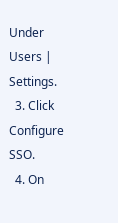Under Users | Settings.
  3. Click Configure SSO.
  4. On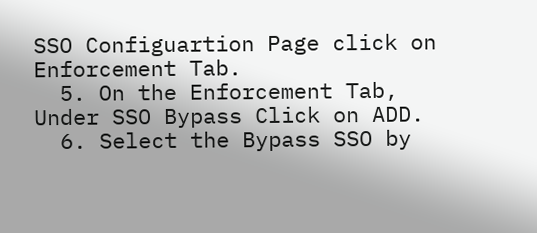SSO Configuartion Page click on Enforcement Tab.
  5. On the Enforcement Tab, Under SSO Bypass Click on ADD.
  6. Select the Bypass SSO by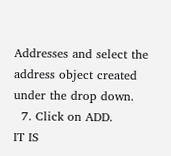Addresses and select the address object created under the drop down.
  7. Click on ADD.
IT IS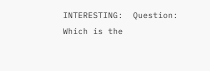INTERESTING:  Question: Which is the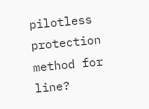pilotless protection method for line?